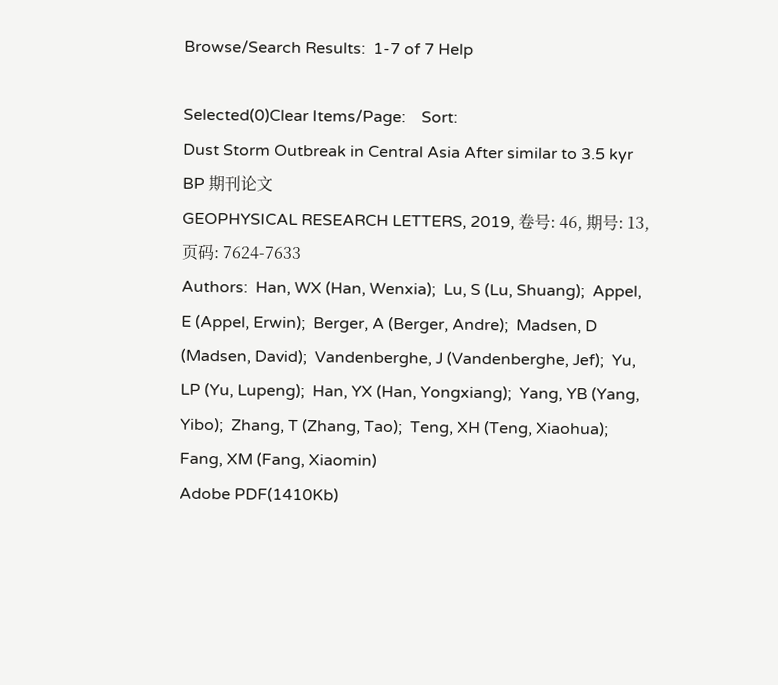Browse/Search Results:  1-7 of 7 Help

Selected(0)Clear Items/Page:    Sort:
Dust Storm Outbreak in Central Asia After similar to 3.5 kyr BP 期刊论文
GEOPHYSICAL RESEARCH LETTERS, 2019, 卷号: 46, 期号: 13, 页码: 7624-7633
Authors:  Han, WX (Han, Wenxia);  Lu, S (Lu, Shuang);  Appel, E (Appel, Erwin);  Berger, A (Berger, Andre);  Madsen, D (Madsen, David);  Vandenberghe, J (Vandenberghe, Jef);  Yu, LP (Yu, Lupeng);  Han, YX (Han, Yongxiang);  Yang, YB (Yang, Yibo);  Zhang, T (Zhang, Tao);  Teng, XH (Teng, Xiaohua);  Fang, XM (Fang, Xiaomin)
Adobe PDF(1410Kb)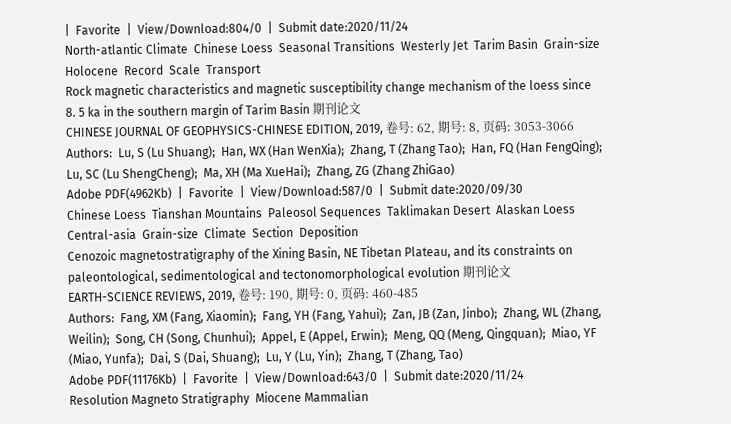|  Favorite  |  View/Download:804/0  |  Submit date:2020/11/24
North-atlantic Climate  Chinese Loess  Seasonal Transitions  Westerly Jet  Tarim Basin  Grain-size  Holocene  Record  Scale  Transport
Rock magnetic characteristics and magnetic susceptibility change mechanism of the loess since 8. 5 ka in the southern margin of Tarim Basin 期刊论文
CHINESE JOURNAL OF GEOPHYSICS-CHINESE EDITION, 2019, 卷号: 62, 期号: 8, 页码: 3053-3066
Authors:  Lu, S (Lu Shuang);  Han, WX (Han WenXia);  Zhang, T (Zhang Tao);  Han, FQ (Han FengQing);  Lu, SC (Lu ShengCheng);  Ma, XH (Ma XueHai);  Zhang, ZG (Zhang ZhiGao)
Adobe PDF(4962Kb)  |  Favorite  |  View/Download:587/0  |  Submit date:2020/09/30
Chinese Loess  Tianshan Mountains  Paleosol Sequences  Taklimakan Desert  Alaskan Loess  Central-asia  Grain-size  Climate  Section  Deposition
Cenozoic magnetostratigraphy of the Xining Basin, NE Tibetan Plateau, and its constraints on paleontological, sedimentological and tectonomorphological evolution 期刊论文
EARTH-SCIENCE REVIEWS, 2019, 卷号: 190, 期号: 0, 页码: 460-485
Authors:  Fang, XM (Fang, Xiaomin);  Fang, YH (Fang, Yahui);  Zan, JB (Zan, Jinbo);  Zhang, WL (Zhang, Weilin);  Song, CH (Song, Chunhui);  Appel, E (Appel, Erwin);  Meng, QQ (Meng, Qingquan);  Miao, YF (Miao, Yunfa);  Dai, S (Dai, Shuang);  Lu, Y (Lu, Yin);  Zhang, T (Zhang, Tao)
Adobe PDF(11176Kb)  |  Favorite  |  View/Download:643/0  |  Submit date:2020/11/24
Resolution Magneto Stratigraphy  Miocene Mammalian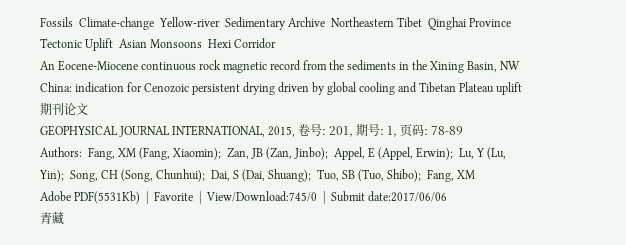Fossils  Climate-change  Yellow-river  Sedimentary Archive  Northeastern Tibet  Qinghai Province  Tectonic Uplift  Asian Monsoons  Hexi Corridor
An Eocene-Miocene continuous rock magnetic record from the sediments in the Xining Basin, NW China: indication for Cenozoic persistent drying driven by global cooling and Tibetan Plateau uplift 期刊论文
GEOPHYSICAL JOURNAL INTERNATIONAL, 2015, 卷号: 201, 期号: 1, 页码: 78-89
Authors:  Fang, XM (Fang, Xiaomin);  Zan, JB (Zan, Jinbo);  Appel, E (Appel, Erwin);  Lu, Y (Lu, Yin);  Song, CH (Song, Chunhui);  Dai, S (Dai, Shuang);  Tuo, SB (Tuo, Shibo);  Fang, XM
Adobe PDF(5531Kb)  |  Favorite  |  View/Download:745/0  |  Submit date:2017/06/06
青藏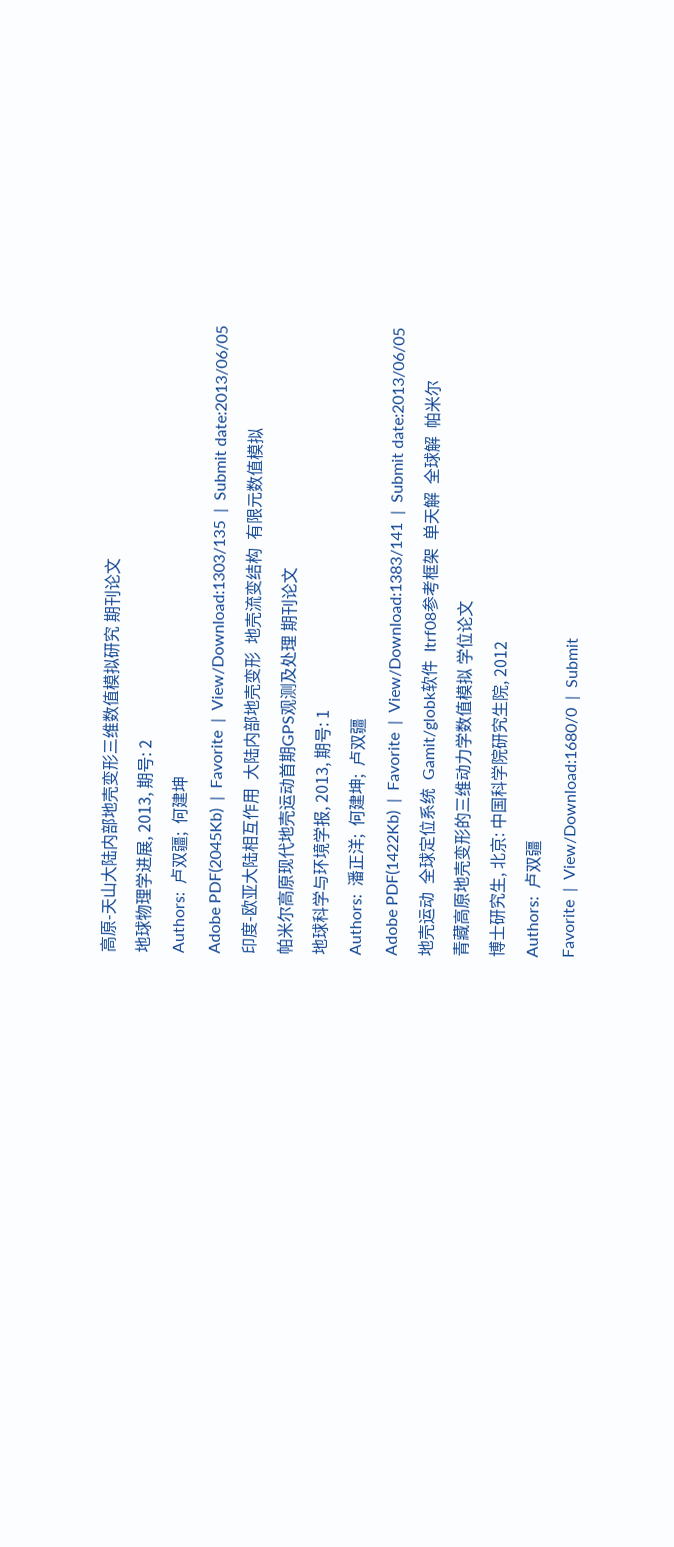高原-天山大陆内部地壳变形三维数值模拟研究 期刊论文
地球物理学进展, 2013, 期号: 2
Authors:  卢双疆;  何建坤
Adobe PDF(2045Kb)  |  Favorite  |  View/Download:1303/135  |  Submit date:2013/06/05
印度-欧亚大陆相互作用  大陆内部地壳变形  地壳流变结构  有限元数值模拟
帕米尔高原现代地壳运动首期GPS观测及处理 期刊论文
地球科学与环境学报, 2013, 期号: 1
Authors:  潘正洋;  何建坤;  卢双疆
Adobe PDF(1422Kb)  |  Favorite  |  View/Download:1383/141  |  Submit date:2013/06/05
地壳运动  全球定位系统  Gamit/globk软件  Itrf08参考框架  单天解  全球解  帕米尔
青藏高原地壳变形的三维动力学数值模拟 学位论文
博士研究生, 北京: 中国科学院研究生院, 2012
Authors:  卢双疆
Favorite  |  View/Download:1680/0  |  Submit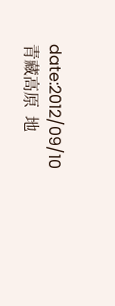date:2012/09/10
青藏高原  地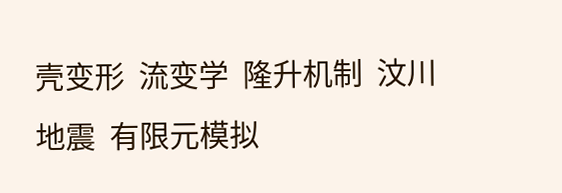壳变形  流变学  隆升机制  汶川地震  有限元模拟